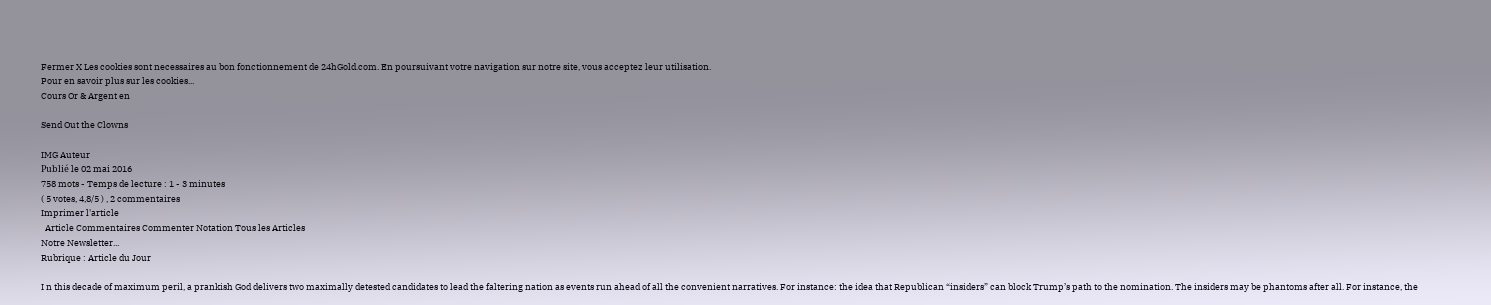Fermer X Les cookies sont necessaires au bon fonctionnement de 24hGold.com. En poursuivant votre navigation sur notre site, vous acceptez leur utilisation.
Pour en savoir plus sur les cookies...
Cours Or & Argent en

Send Out the Clowns

IMG Auteur
Publié le 02 mai 2016
758 mots - Temps de lecture : 1 - 3 minutes
( 5 votes, 4,8/5 ) , 2 commentaires
Imprimer l'article
  Article Commentaires Commenter Notation Tous les Articles
Notre Newsletter...
Rubrique : Article du Jour

I n this decade of maximum peril, a prankish God delivers two maximally detested candidates to lead the faltering nation as events run ahead of all the convenient narratives. For instance: the idea that Republican “insiders” can block Trump’s path to the nomination. The insiders may be phantoms after all. For instance, the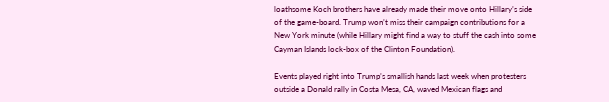loathsome Koch brothers have already made their move onto Hillary’s side of the game-board. Trump won’t miss their campaign contributions for a New York minute (while Hillary might find a way to stuff the cash into some Cayman Islands lock-box of the Clinton Foundation).

Events played right into Trump’s smallish hands last week when protesters outside a Donald rally in Costa Mesa, CA, waved Mexican flags and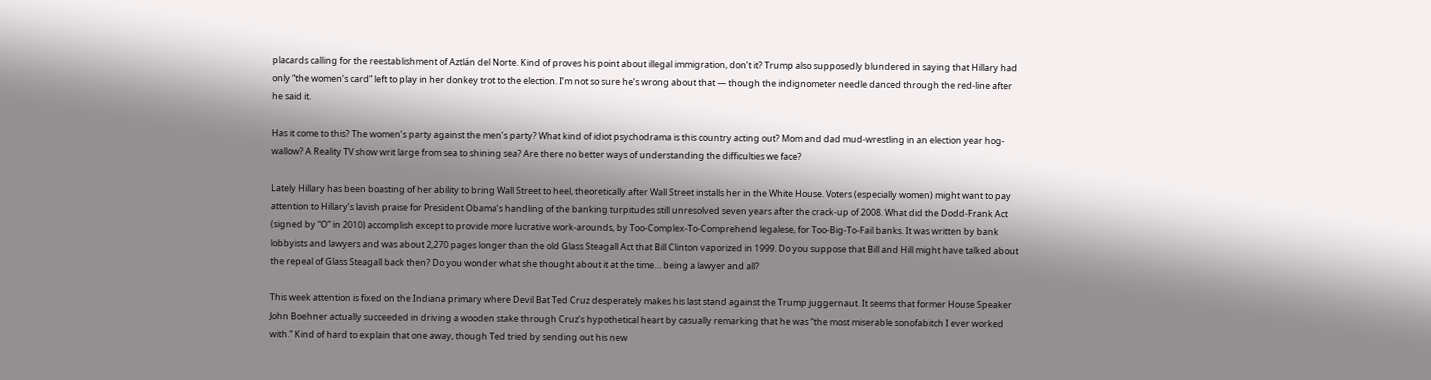placards calling for the reestablishment of Aztlán del Norte. Kind of proves his point about illegal immigration, don’t it? Trump also supposedly blundered in saying that Hillary had only “the women’s card” left to play in her donkey trot to the election. I’m not so sure he’s wrong about that — though the indignometer needle danced through the red-line after he said it.

Has it come to this? The women’s party against the men’s party? What kind of idiot psychodrama is this country acting out? Mom and dad mud-wrestling in an election year hog-wallow? A Reality TV show writ large from sea to shining sea? Are there no better ways of understanding the difficulties we face?

Lately Hillary has been boasting of her ability to bring Wall Street to heel, theoretically after Wall Street installs her in the White House. Voters (especially women) might want to pay attention to Hillary’s lavish praise for President Obama’s handling of the banking turpitudes still unresolved seven years after the crack-up of 2008. What did the Dodd-Frank Act (signed by “O” in 2010) accomplish except to provide more lucrative work-arounds, by Too-Complex-To-Comprehend legalese, for Too-Big-To-Fail banks. It was written by bank lobbyists and lawyers and was about 2,270 pages longer than the old Glass Steagall Act that Bill Clinton vaporized in 1999. Do you suppose that Bill and Hill might have talked about the repeal of Glass Steagall back then? Do you wonder what she thought about it at the time… being a lawyer and all?

This week attention is fixed on the Indiana primary where Devil Bat Ted Cruz desperately makes his last stand against the Trump juggernaut. It seems that former House Speaker John Boehner actually succeeded in driving a wooden stake through Cruz’s hypothetical heart by casually remarking that he was “the most miserable sonofabitch I ever worked with.” Kind of hard to explain that one away, though Ted tried by sending out his new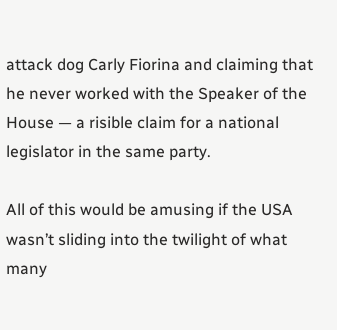attack dog Carly Fiorina and claiming that he never worked with the Speaker of the House — a risible claim for a national legislator in the same party.

All of this would be amusing if the USA wasn’t sliding into the twilight of what many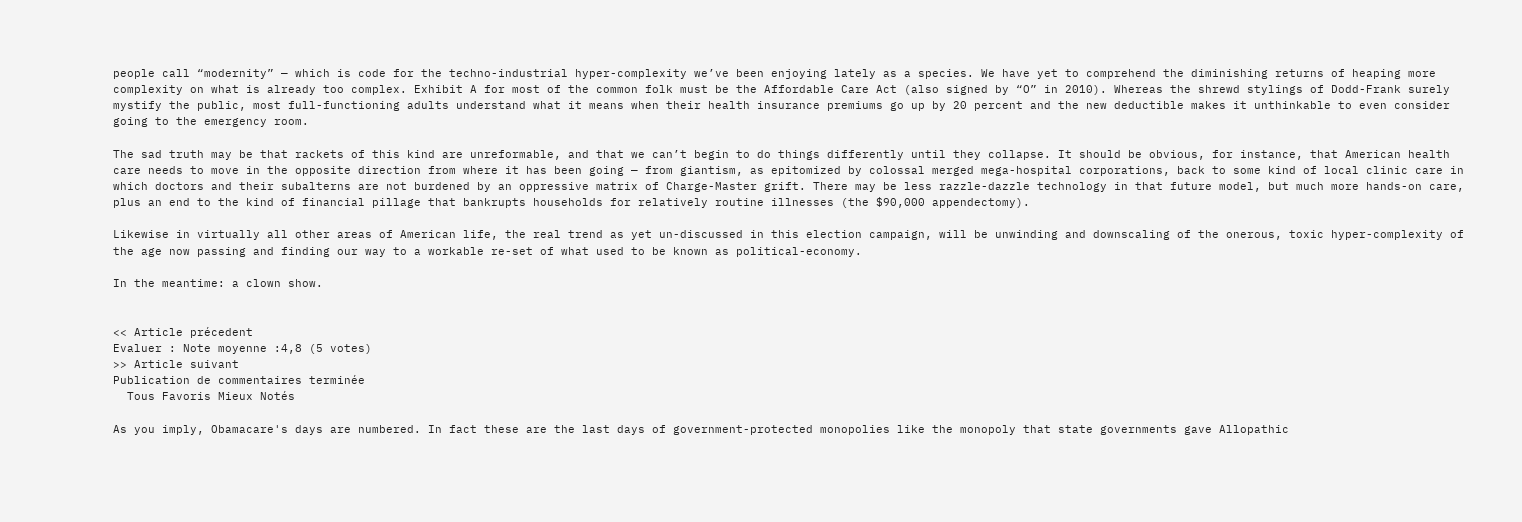people call “modernity” — which is code for the techno-industrial hyper-complexity we’ve been enjoying lately as a species. We have yet to comprehend the diminishing returns of heaping more complexity on what is already too complex. Exhibit A for most of the common folk must be the Affordable Care Act (also signed by “O” in 2010). Whereas the shrewd stylings of Dodd-Frank surely mystify the public, most full-functioning adults understand what it means when their health insurance premiums go up by 20 percent and the new deductible makes it unthinkable to even consider going to the emergency room.

The sad truth may be that rackets of this kind are unreformable, and that we can’t begin to do things differently until they collapse. It should be obvious, for instance, that American health care needs to move in the opposite direction from where it has been going — from giantism, as epitomized by colossal merged mega-hospital corporations, back to some kind of local clinic care in which doctors and their subalterns are not burdened by an oppressive matrix of Charge-Master grift. There may be less razzle-dazzle technology in that future model, but much more hands-on care, plus an end to the kind of financial pillage that bankrupts households for relatively routine illnesses (the $90,000 appendectomy).

Likewise in virtually all other areas of American life, the real trend as yet un-discussed in this election campaign, will be unwinding and downscaling of the onerous, toxic hyper-complexity of the age now passing and finding our way to a workable re-set of what used to be known as political-economy.

In the meantime: a clown show.


<< Article précedent
Evaluer : Note moyenne :4,8 (5 votes)
>> Article suivant
Publication de commentaires terminée
  Tous Favoris Mieux Notés

As you imply, Obamacare's days are numbered. In fact these are the last days of government-protected monopolies like the monopoly that state governments gave Allopathic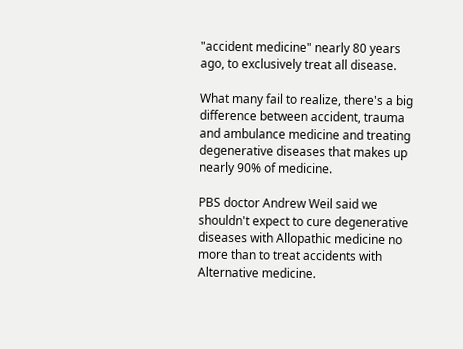"accident medicine" nearly 80 years ago, to exclusively treat all disease.

What many fail to realize, there's a big difference between accident, trauma and ambulance medicine and treating degenerative diseases that makes up nearly 90% of medicine.

PBS doctor Andrew Weil said we shouldn't expect to cure degenerative diseases with Allopathic medicine no more than to treat accidents with Alternative medicine.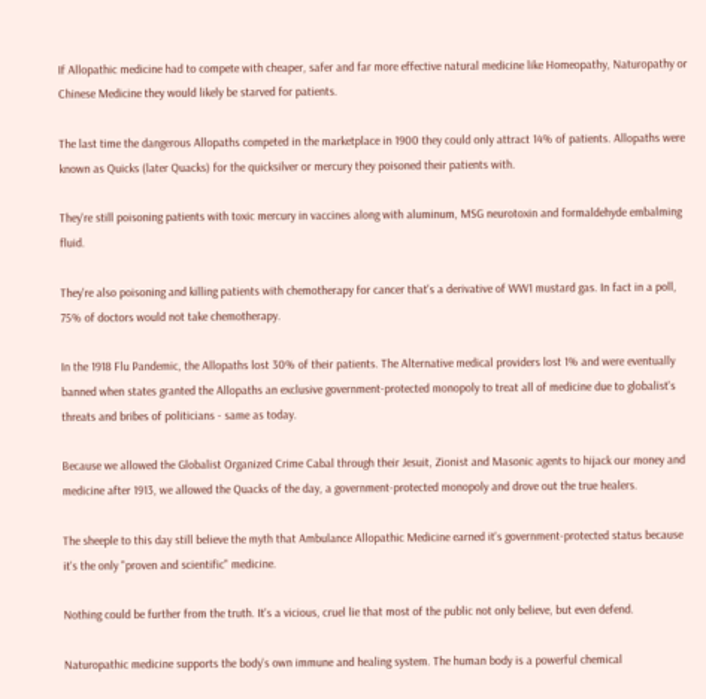If Allopathic medicine had to compete with cheaper, safer and far more effective natural medicine like Homeopathy, Naturopathy or Chinese Medicine they would likely be starved for patients.

The last time the dangerous Allopaths competed in the marketplace in 1900 they could only attract 14% of patients. Allopaths were known as Quicks (later Quacks) for the quicksilver or mercury they poisoned their patients with.

They're still poisoning patients with toxic mercury in vaccines along with aluminum, MSG neurotoxin and formaldehyde embalming fluid.

They're also poisoning and killing patients with chemotherapy for cancer that's a derivative of WW1 mustard gas. In fact in a poll, 75% of doctors would not take chemotherapy.

In the 1918 Flu Pandemic, the Allopaths lost 30% of their patients. The Alternative medical providers lost 1% and were eventually banned when states granted the Allopaths an exclusive government-protected monopoly to treat all of medicine due to globalist's threats and bribes of politicians - same as today.

Because we allowed the Globalist Organized Crime Cabal through their Jesuit, Zionist and Masonic agents to hijack our money and medicine after 1913, we allowed the Quacks of the day, a government-protected monopoly and drove out the true healers.

The sheeple to this day still believe the myth that Ambulance Allopathic Medicine earned it's government-protected status because it's the only "proven and scientific" medicine.

Nothing could be further from the truth. It's a vicious, cruel lie that most of the public not only believe, but even defend.

Naturopathic medicine supports the body's own immune and healing system. The human body is a powerful chemical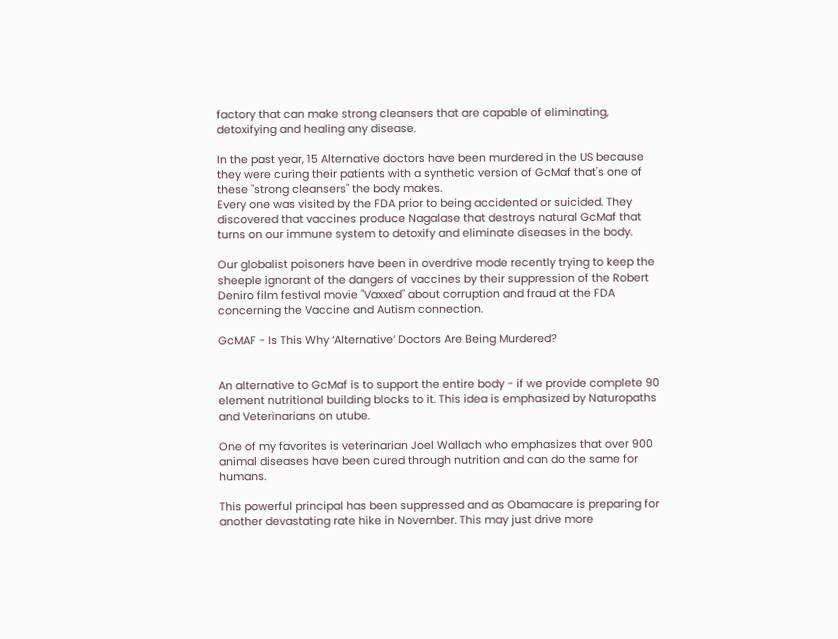factory that can make strong cleansers that are capable of eliminating, detoxifying and healing any disease.

In the past year, 15 Alternative doctors have been murdered in the US because they were curing their patients with a synthetic version of GcMaf that's one of these "strong cleansers" the body makes.
Every one was visited by the FDA prior to being accidented or suicided. They discovered that vaccines produce Nagalase that destroys natural GcMaf that turns on our immune system to detoxify and eliminate diseases in the body.

Our globalist poisoners have been in overdrive mode recently trying to keep the sheeple ignorant of the dangers of vaccines by their suppression of the Robert Deniro film festival movie "Vaxxed" about corruption and fraud at the FDA concerning the Vaccine and Autism connection.

GcMAF - Is This Why ‘Alternative’ Doctors Are Being Murdered?


An alternative to GcMaf is to support the entire body - if we provide complete 90 element nutritional building blocks to it. This idea is emphasized by Naturopaths and Veterinarians on utube.

One of my favorites is veterinarian Joel Wallach who emphasizes that over 900 animal diseases have been cured through nutrition and can do the same for humans.

This powerful principal has been suppressed and as Obamacare is preparing for another devastating rate hike in November. This may just drive more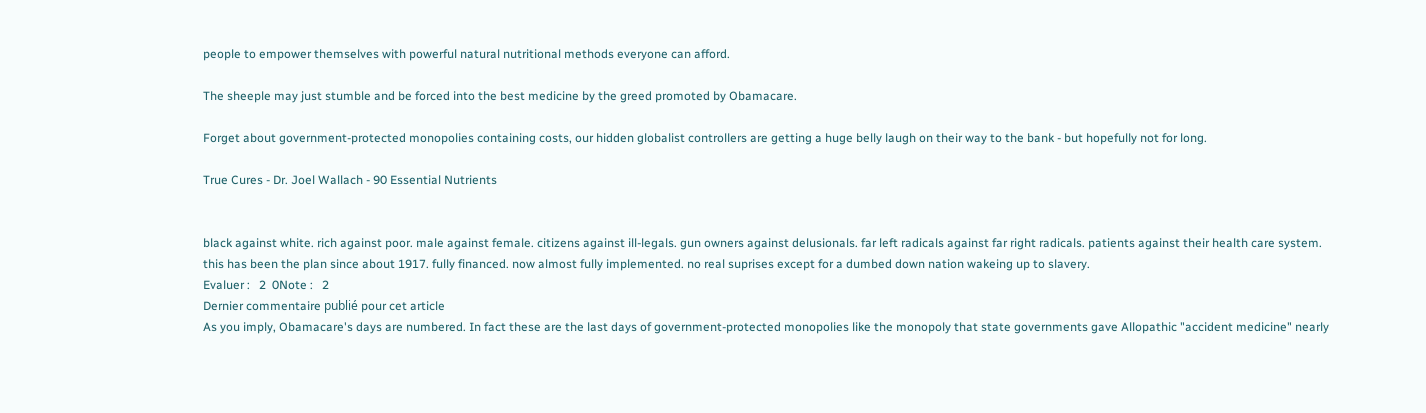people to empower themselves with powerful natural nutritional methods everyone can afford.

The sheeple may just stumble and be forced into the best medicine by the greed promoted by Obamacare.

Forget about government-protected monopolies containing costs, our hidden globalist controllers are getting a huge belly laugh on their way to the bank - but hopefully not for long.

True Cures - Dr. Joel Wallach - 90 Essential Nutrients


black against white. rich against poor. male against female. citizens against ill-legals. gun owners against delusionals. far left radicals against far right radicals. patients against their health care system. this has been the plan since about 1917. fully financed. now almost fully implemented. no real suprises except for a dumbed down nation wakeing up to slavery.
Evaluer :   2  0Note :   2
Dernier commentaire publié pour cet article
As you imply, Obamacare's days are numbered. In fact these are the last days of government-protected monopolies like the monopoly that state governments gave Allopathic "accident medicine" nearly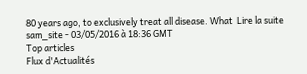80 years ago, to exclusively treat all disease. What  Lire la suite
sam_site - 03/05/2016 à 18:36 GMT
Top articles
Flux d'Actualités